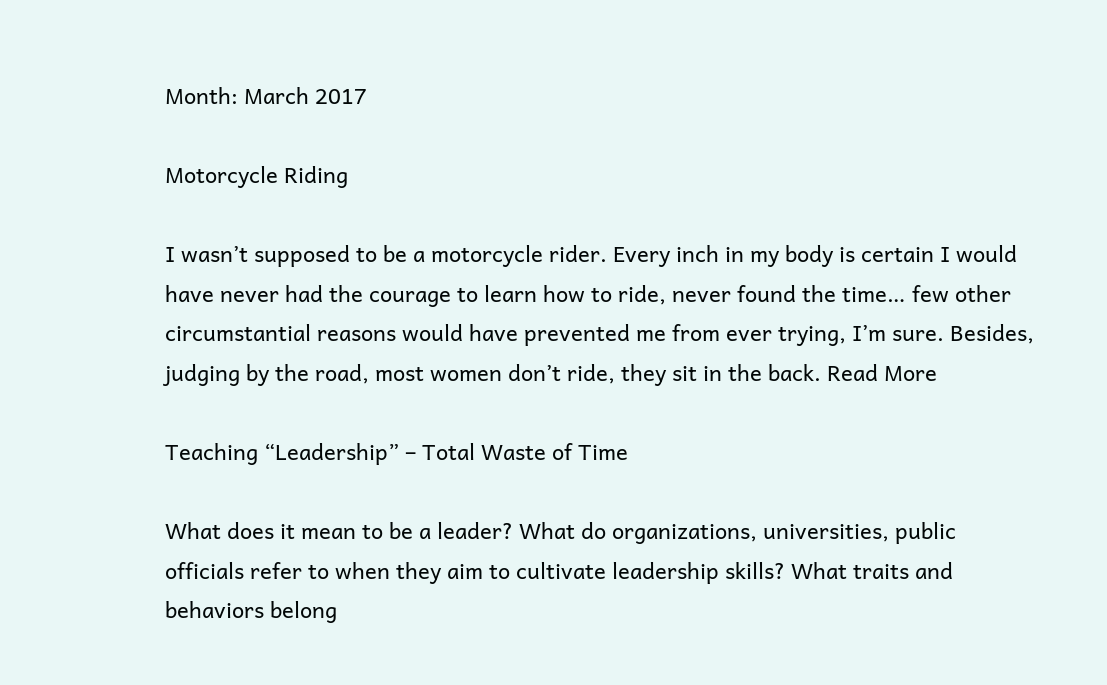Month: March 2017

Motorcycle Riding

I wasn’t supposed to be a motorcycle rider. Every inch in my body is certain I would have never had the courage to learn how to ride, never found the time… few other circumstantial reasons would have prevented me from ever trying, I’m sure. Besides, judging by the road, most women don’t ride, they sit in the back. Read More

Teaching “Leadership” – Total Waste of Time

What does it mean to be a leader? What do organizations, universities, public officials refer to when they aim to cultivate leadership skills? What traits and behaviors belong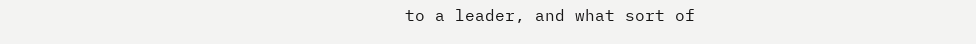to a leader, and what sort of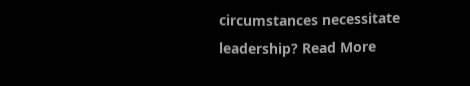circumstances necessitate leadership? Read More